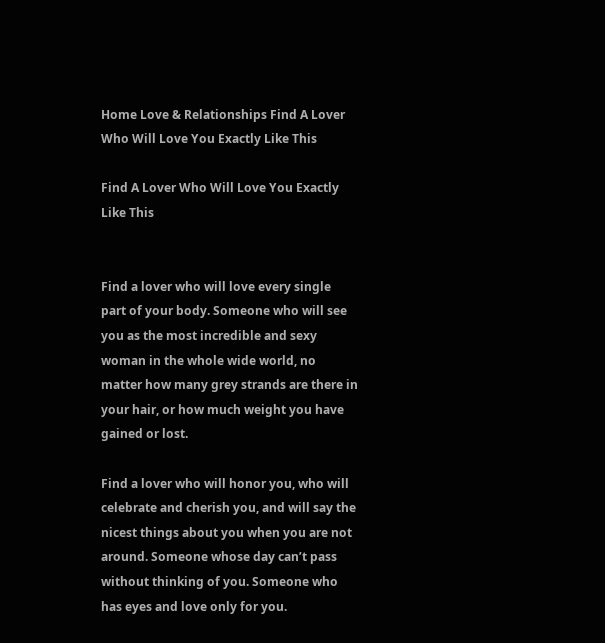Home Love & Relationships Find A Lover Who Will Love You Exactly Like This

Find A Lover Who Will Love You Exactly Like This


Find a lover who will love every single part of your body. Someone who will see you as the most incredible and sexy woman in the whole wide world, no matter how many grey strands are there in your hair, or how much weight you have gained or lost.

Find a lover who will honor you, who will celebrate and cherish you, and will say the nicest things about you when you are not around. Someone whose day can’t pass without thinking of you. Someone who has eyes and love only for you.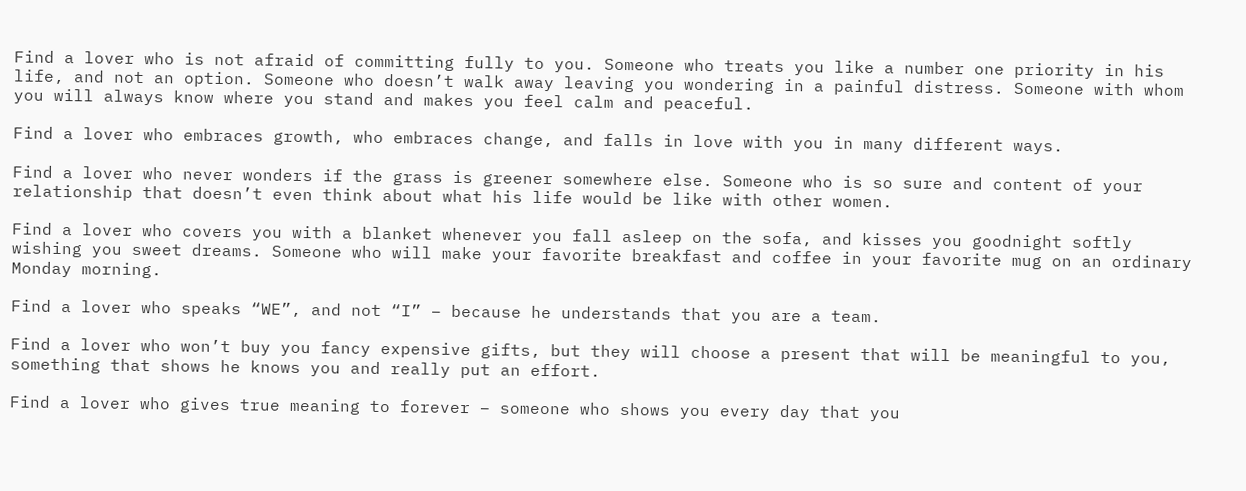Find a lover who is not afraid of committing fully to you. Someone who treats you like a number one priority in his life, and not an option. Someone who doesn’t walk away leaving you wondering in a painful distress. Someone with whom you will always know where you stand and makes you feel calm and peaceful.

Find a lover who embraces growth, who embraces change, and falls in love with you in many different ways.

Find a lover who never wonders if the grass is greener somewhere else. Someone who is so sure and content of your relationship that doesn’t even think about what his life would be like with other women.

Find a lover who covers you with a blanket whenever you fall asleep on the sofa, and kisses you goodnight softly wishing you sweet dreams. Someone who will make your favorite breakfast and coffee in your favorite mug on an ordinary Monday morning.

Find a lover who speaks “WE”, and not “I” – because he understands that you are a team.

Find a lover who won’t buy you fancy expensive gifts, but they will choose a present that will be meaningful to you, something that shows he knows you and really put an effort.

Find a lover who gives true meaning to forever – someone who shows you every day that you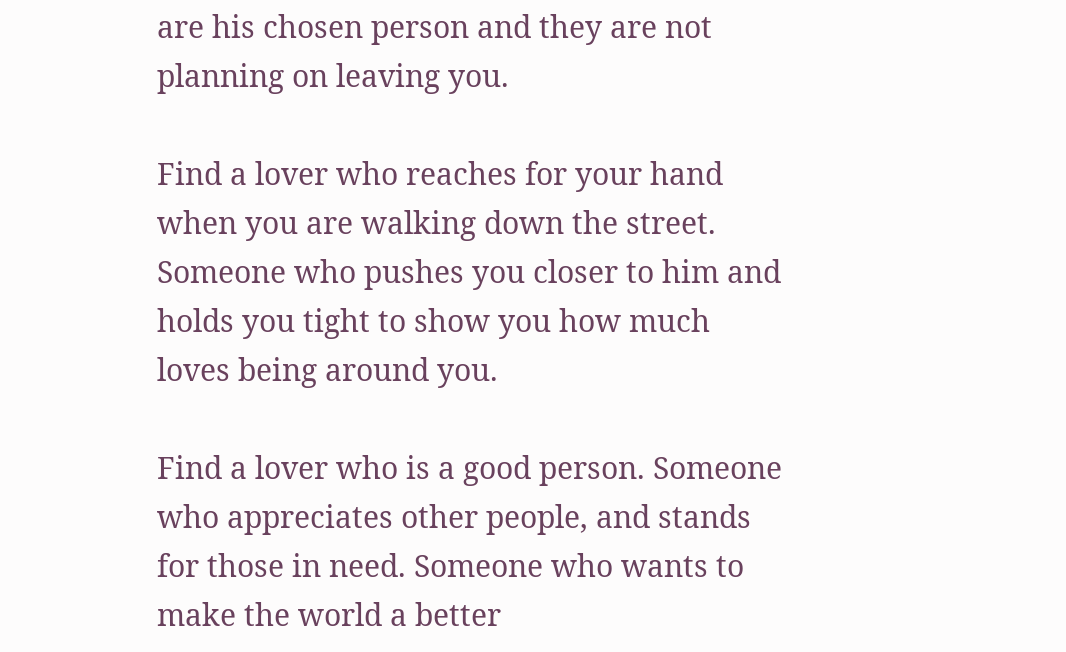are his chosen person and they are not planning on leaving you.

Find a lover who reaches for your hand when you are walking down the street. Someone who pushes you closer to him and holds you tight to show you how much loves being around you.

Find a lover who is a good person. Someone who appreciates other people, and stands for those in need. Someone who wants to make the world a better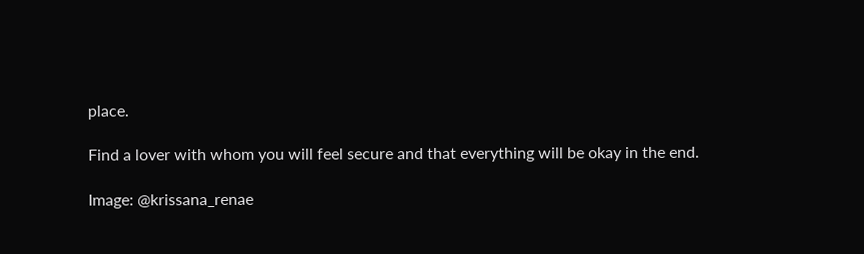place.

Find a lover with whom you will feel secure and that everything will be okay in the end.

Image: @krissana_renae